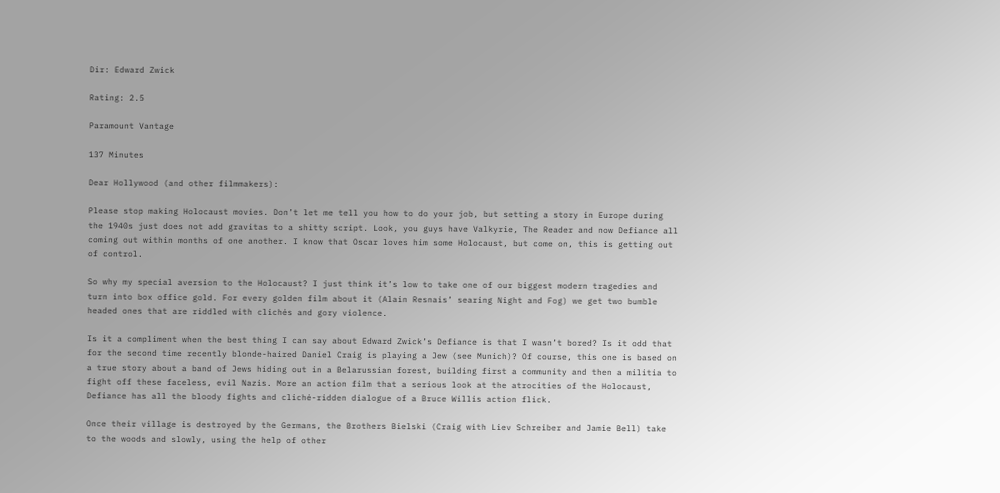Dir: Edward Zwick

Rating: 2.5

Paramount Vantage

137 Minutes

Dear Hollywood (and other filmmakers):

Please stop making Holocaust movies. Don’t let me tell you how to do your job, but setting a story in Europe during the 1940s just does not add gravitas to a shitty script. Look, you guys have Valkyrie, The Reader and now Defiance all coming out within months of one another. I know that Oscar loves him some Holocaust, but come on, this is getting out of control.

So why my special aversion to the Holocaust? I just think it’s low to take one of our biggest modern tragedies and turn into box office gold. For every golden film about it (Alain Resnais’ searing Night and Fog) we get two bumble headed ones that are riddled with clichés and gory violence.

Is it a compliment when the best thing I can say about Edward Zwick’s Defiance is that I wasn’t bored? Is it odd that for the second time recently blonde-haired Daniel Craig is playing a Jew (see Munich)? Of course, this one is based on a true story about a band of Jews hiding out in a Belarussian forest, building first a community and then a militia to fight off these faceless, evil Nazis. More an action film that a serious look at the atrocities of the Holocaust, Defiance has all the bloody fights and cliché-ridden dialogue of a Bruce Willis action flick.

Once their village is destroyed by the Germans, the Brothers Bielski (Craig with Liev Schreiber and Jamie Bell) take to the woods and slowly, using the help of other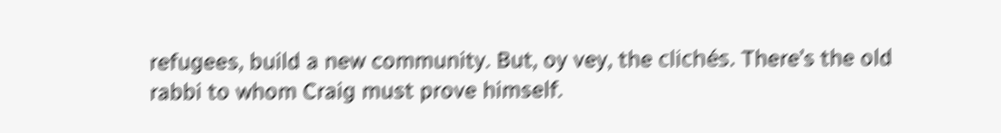refugees, build a new community. But, oy vey, the clichés. There’s the old rabbi to whom Craig must prove himself.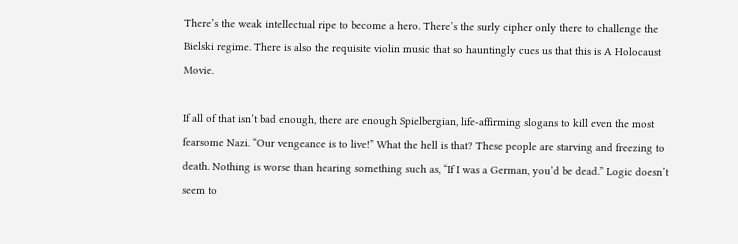There’s the weak intellectual ripe to become a hero. There’s the surly cipher only there to challenge the Bielski regime. There is also the requisite violin music that so hauntingly cues us that this is A Holocaust Movie.

If all of that isn’t bad enough, there are enough Spielbergian, life-affirming slogans to kill even the most fearsome Nazi. “Our vengeance is to live!” What the hell is that? These people are starving and freezing to death. Nothing is worse than hearing something such as, “If I was a German, you’d be dead.” Logic doesn’t seem to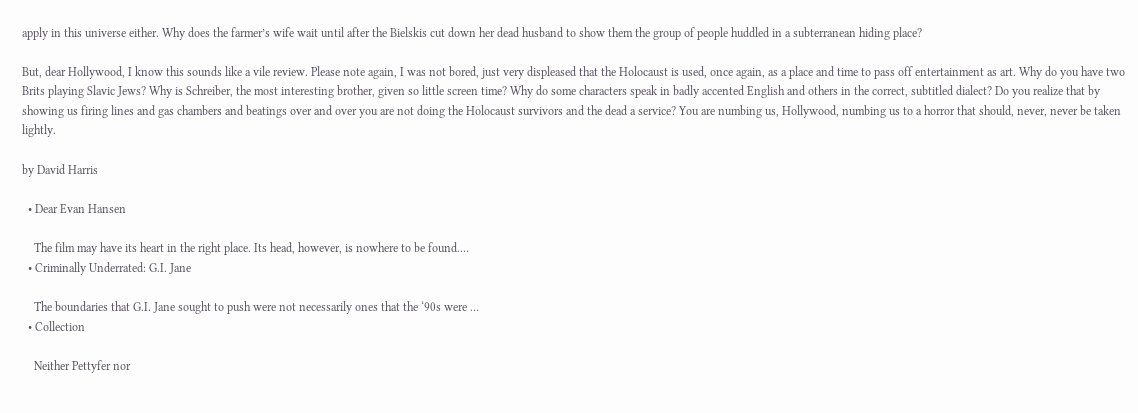apply in this universe either. Why does the farmer’s wife wait until after the Bielskis cut down her dead husband to show them the group of people huddled in a subterranean hiding place?

But, dear Hollywood, I know this sounds like a vile review. Please note again, I was not bored, just very displeased that the Holocaust is used, once again, as a place and time to pass off entertainment as art. Why do you have two Brits playing Slavic Jews? Why is Schreiber, the most interesting brother, given so little screen time? Why do some characters speak in badly accented English and others in the correct, subtitled dialect? Do you realize that by showing us firing lines and gas chambers and beatings over and over you are not doing the Holocaust survivors and the dead a service? You are numbing us, Hollywood, numbing us to a horror that should, never, never be taken lightly.

by David Harris

  • Dear Evan Hansen

    The film may have its heart in the right place. Its head, however, is nowhere to be found.…
  • Criminally Underrated: G.I. Jane

    The boundaries that G.I. Jane sought to push were not necessarily ones that the ‘90s were …
  • Collection

    Neither Pettyfer nor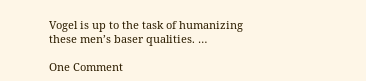Vogel is up to the task of humanizing these men’s baser qualities. …

One Comment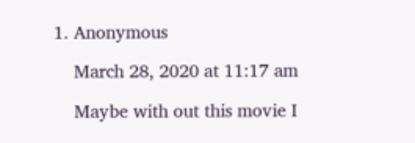1. Anonymous

    March 28, 2020 at 11:17 am

    Maybe with out this movie I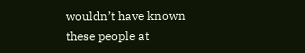wouldn’t have known these people at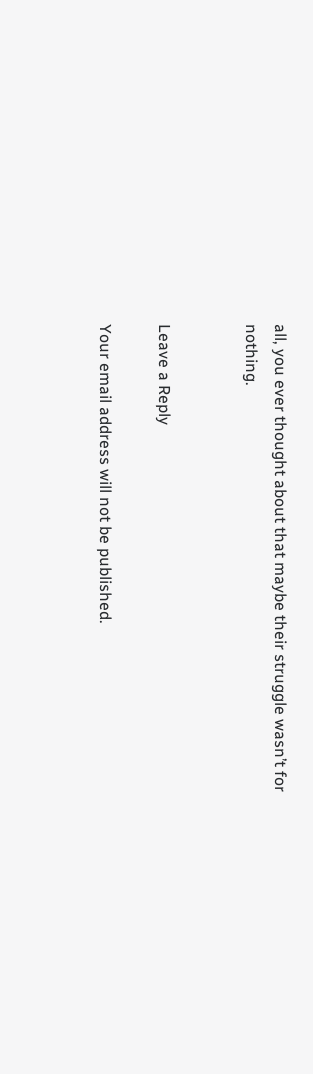all, you ever thought about that maybe their struggle wasn’t for nothing.


Leave a Reply

Your email address will not be published.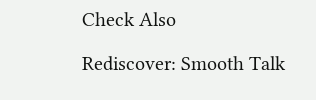Check Also

Rediscover: Smooth Talk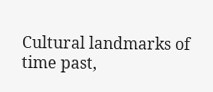Cultural landmarks of time past,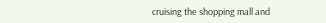cruising the shopping mall and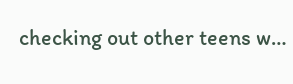checking out other teens w…